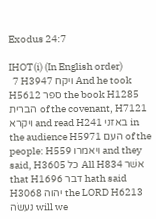Exodus 24:7

IHOT(i) (In English order)
  7 H3947 ויקח And he took H5612 ספר the book H1285 הברית of the covenant, H7121 ויקרא and read H241 באזני in the audience H5971 העם of the people: H559 ויאמרו and they said, H3605 כל All H834 אשׁר that H1696 דבר hath said H3068 יהוה the LORD H6213 נעשׂה will we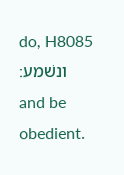do, H8085 ונשׁמע׃ and be obedient.